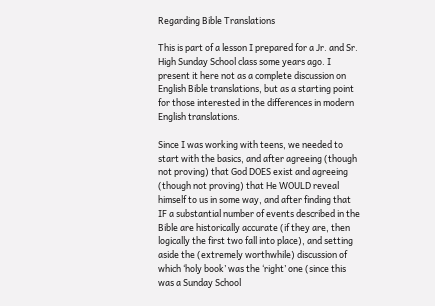Regarding Bible Translations

This is part of a lesson I prepared for a Jr. and Sr. High Sunday School class some years ago. I present it here not as a complete discussion on English Bible translations, but as a starting point for those interested in the differences in modern English translations.

Since I was working with teens, we needed to start with the basics, and after agreeing (though not proving) that God DOES exist and agreeing (though not proving) that He WOULD reveal himself to us in some way, and after finding that IF a substantial number of events described in the Bible are historically accurate (if they are, then logically the first two fall into place), and setting aside the (extremely worthwhile) discussion of which ‘holy book’ was the ‘right’ one (since this was a Sunday School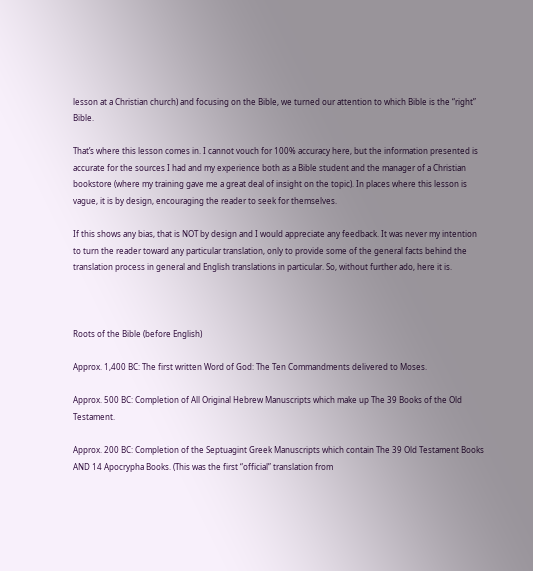lesson at a Christian church) and focusing on the Bible, we turned our attention to which Bible is the “right” Bible.

That’s where this lesson comes in. I cannot vouch for 100% accuracy here, but the information presented is accurate for the sources I had and my experience both as a Bible student and the manager of a Christian bookstore (where my training gave me a great deal of insight on the topic). In places where this lesson is vague, it is by design, encouraging the reader to seek for themselves.

If this shows any bias, that is NOT by design and I would appreciate any feedback. It was never my intention to turn the reader toward any particular translation, only to provide some of the general facts behind the translation process in general and English translations in particular. So, without further ado, here it is.



Roots of the Bible (before English)

Approx. 1,400 BC: The first written Word of God: The Ten Commandments delivered to Moses.

Approx. 500 BC: Completion of All Original Hebrew Manuscripts which make up The 39 Books of the Old Testament.

Approx. 200 BC: Completion of the Septuagint Greek Manuscripts which contain The 39 Old Testament Books AND 14 Apocrypha Books. (This was the first “official” translation from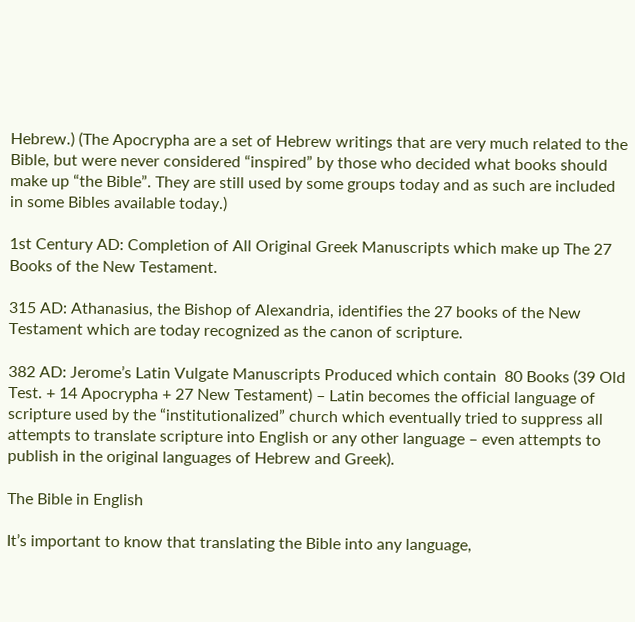Hebrew.) (The Apocrypha are a set of Hebrew writings that are very much related to the Bible, but were never considered “inspired” by those who decided what books should make up “the Bible”. They are still used by some groups today and as such are included in some Bibles available today.)

1st Century AD: Completion of All Original Greek Manuscripts which make up The 27 Books of the New Testament.

315 AD: Athanasius, the Bishop of Alexandria, identifies the 27 books of the New Testament which are today recognized as the canon of scripture.

382 AD: Jerome’s Latin Vulgate Manuscripts Produced which contain  80 Books (39 Old Test. + 14 Apocrypha + 27 New Testament) – Latin becomes the official language of scripture used by the “institutionalized” church which eventually tried to suppress all attempts to translate scripture into English or any other language – even attempts to publish in the original languages of Hebrew and Greek).

The Bible in English

It’s important to know that translating the Bible into any language,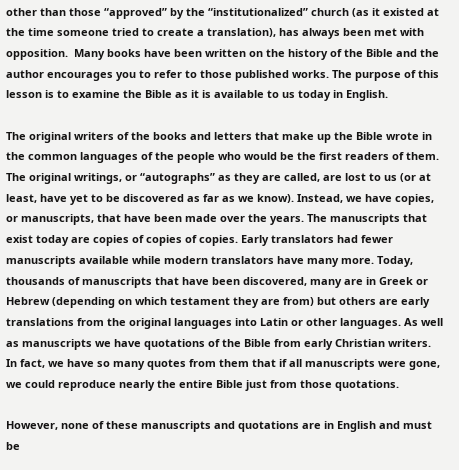other than those “approved” by the “institutionalized” church (as it existed at the time someone tried to create a translation), has always been met with opposition.  Many books have been written on the history of the Bible and the author encourages you to refer to those published works. The purpose of this lesson is to examine the Bible as it is available to us today in English.

The original writers of the books and letters that make up the Bible wrote in the common languages of the people who would be the first readers of them. The original writings, or “autographs” as they are called, are lost to us (or at least, have yet to be discovered as far as we know). Instead, we have copies, or manuscripts, that have been made over the years. The manuscripts that exist today are copies of copies of copies. Early translators had fewer manuscripts available while modern translators have many more. Today, thousands of manuscripts that have been discovered, many are in Greek or Hebrew (depending on which testament they are from) but others are early translations from the original languages into Latin or other languages. As well as manuscripts we have quotations of the Bible from early Christian writers. In fact, we have so many quotes from them that if all manuscripts were gone, we could reproduce nearly the entire Bible just from those quotations.

However, none of these manuscripts and quotations are in English and must be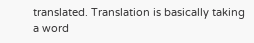translated. Translation is basically taking a word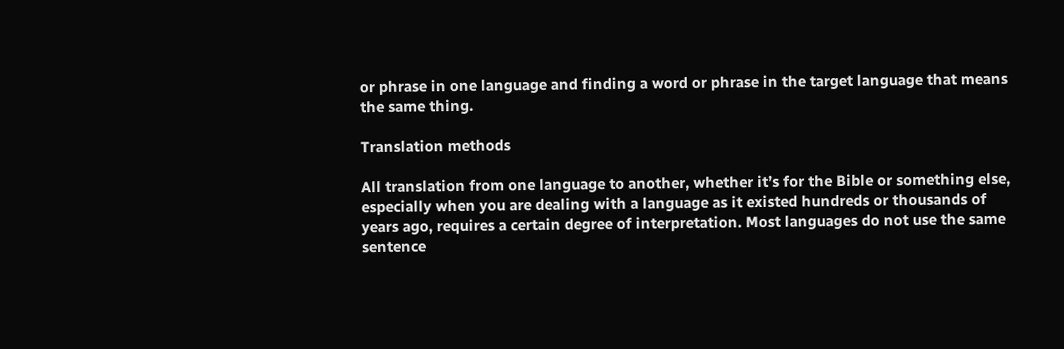or phrase in one language and finding a word or phrase in the target language that means the same thing.

Translation methods

All translation from one language to another, whether it’s for the Bible or something else, especially when you are dealing with a language as it existed hundreds or thousands of years ago, requires a certain degree of interpretation. Most languages do not use the same sentence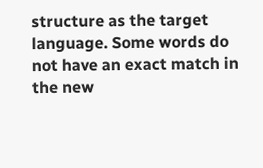structure as the target language. Some words do not have an exact match in the new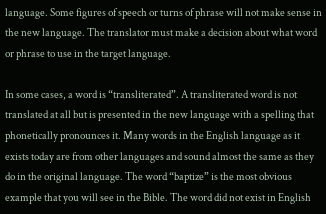language. Some figures of speech or turns of phrase will not make sense in the new language. The translator must make a decision about what word or phrase to use in the target language.

In some cases, a word is “transliterated”. A transliterated word is not translated at all but is presented in the new language with a spelling that phonetically pronounces it. Many words in the English language as it exists today are from other languages and sound almost the same as they do in the original language. The word “baptize” is the most obvious example that you will see in the Bible. The word did not exist in English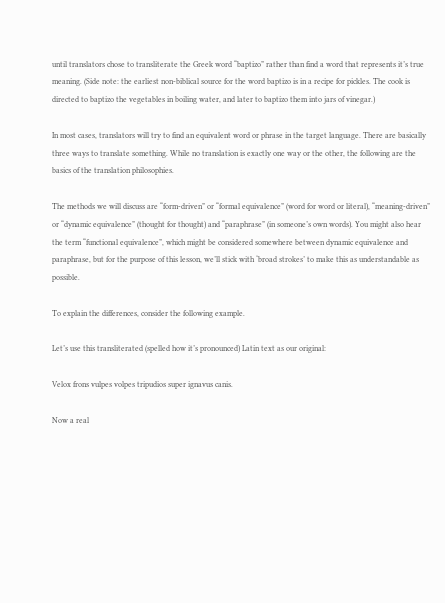until translators chose to transliterate the Greek word “baptizo” rather than find a word that represents it’s true meaning. (Side note: the earliest non-biblical source for the word baptizo is in a recipe for pickles. The cook is directed to baptizo the vegetables in boiling water, and later to baptizo them into jars of vinegar.)

In most cases, translators will try to find an equivalent word or phrase in the target language. There are basically three ways to translate something. While no translation is exactly one way or the other, the following are the basics of the translation philosophies.

The methods we will discuss are “form-driven” or “formal equivalence” (word for word or literal), “meaning-driven” or “dynamic equivalence” (thought for thought) and “paraphrase” (in someone’s own words). You might also hear the term “functional equivalence”, which might be considered somewhere between dynamic equivalence and paraphrase, but for the purpose of this lesson, we’ll stick with ‘broad strokes’ to make this as understandable as possible.

To explain the differences, consider the following example.

Let’s use this transliterated (spelled how it’s pronounced) Latin text as our original:

Velox frons vulpes volpes tripudios super ignavus canis.

Now a real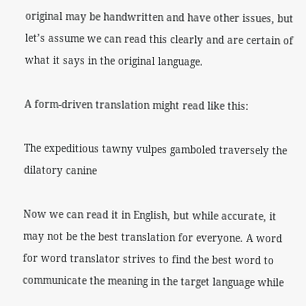original may be handwritten and have other issues, but let’s assume we can read this clearly and are certain of what it says in the original language.

A form-driven translation might read like this:

The expeditious tawny vulpes gamboled traversely the dilatory canine

Now we can read it in English, but while accurate, it may not be the best translation for everyone. A word for word translator strives to find the best word to communicate the meaning in the target language while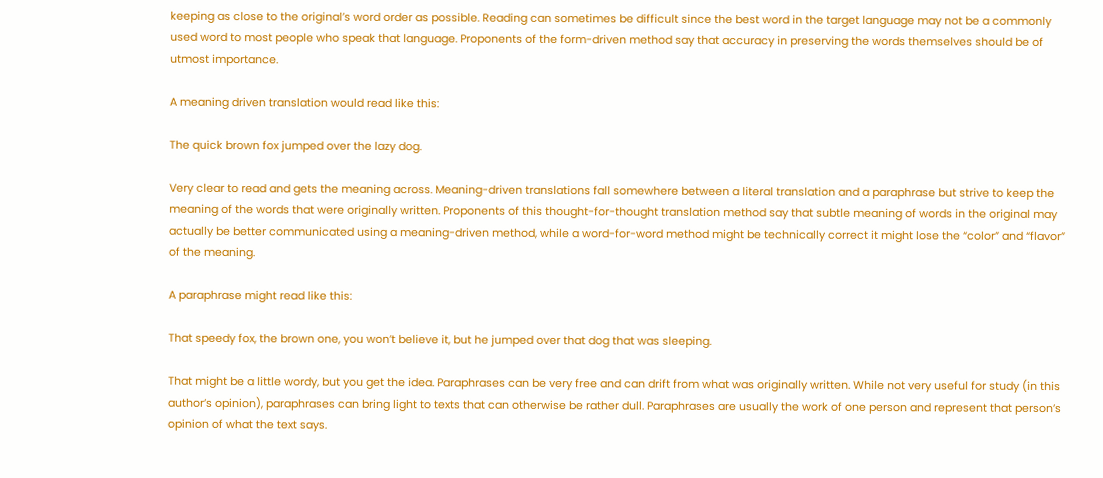keeping as close to the original’s word order as possible. Reading can sometimes be difficult since the best word in the target language may not be a commonly used word to most people who speak that language. Proponents of the form-driven method say that accuracy in preserving the words themselves should be of utmost importance.

A meaning driven translation would read like this:

The quick brown fox jumped over the lazy dog.

Very clear to read and gets the meaning across. Meaning-driven translations fall somewhere between a literal translation and a paraphrase but strive to keep the meaning of the words that were originally written. Proponents of this thought-for-thought translation method say that subtle meaning of words in the original may actually be better communicated using a meaning-driven method, while a word-for-word method might be technically correct it might lose the “color” and “flavor” of the meaning.

A paraphrase might read like this:

That speedy fox, the brown one, you won’t believe it, but he jumped over that dog that was sleeping.

That might be a little wordy, but you get the idea. Paraphrases can be very free and can drift from what was originally written. While not very useful for study (in this author’s opinion), paraphrases can bring light to texts that can otherwise be rather dull. Paraphrases are usually the work of one person and represent that person’s opinion of what the text says.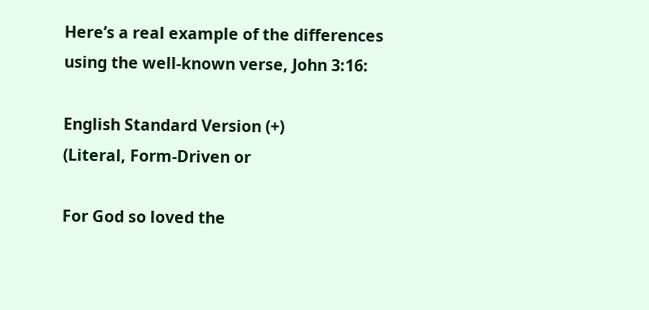Here’s a real example of the differences using the well-known verse, John 3:16:

English Standard Version (+)
(Literal, Form-Driven or

For God so loved the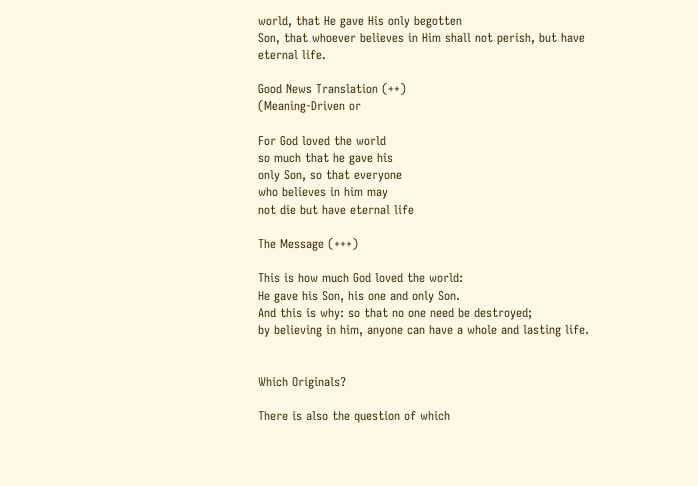world, that He gave His only begotten
Son, that whoever believes in Him shall not perish, but have
eternal life.

Good News Translation (++)
(Meaning-Driven or

For God loved the world
so much that he gave his
only Son, so that everyone
who believes in him may
not die but have eternal life

The Message (+++)

This is how much God loved the world:
He gave his Son, his one and only Son.
And this is why: so that no one need be destroyed;
by believing in him, anyone can have a whole and lasting life.


Which Originals?

There is also the question of which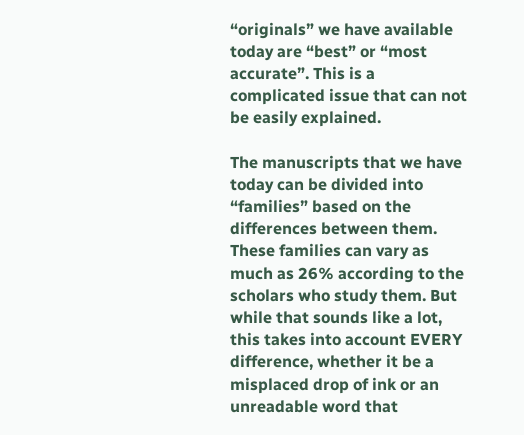“originals” we have available today are “best” or “most accurate”. This is a complicated issue that can not be easily explained.

The manuscripts that we have today can be divided into “families” based on the differences between them. These families can vary as much as 26% according to the scholars who study them. But while that sounds like a lot, this takes into account EVERY difference, whether it be a misplaced drop of ink or an unreadable word that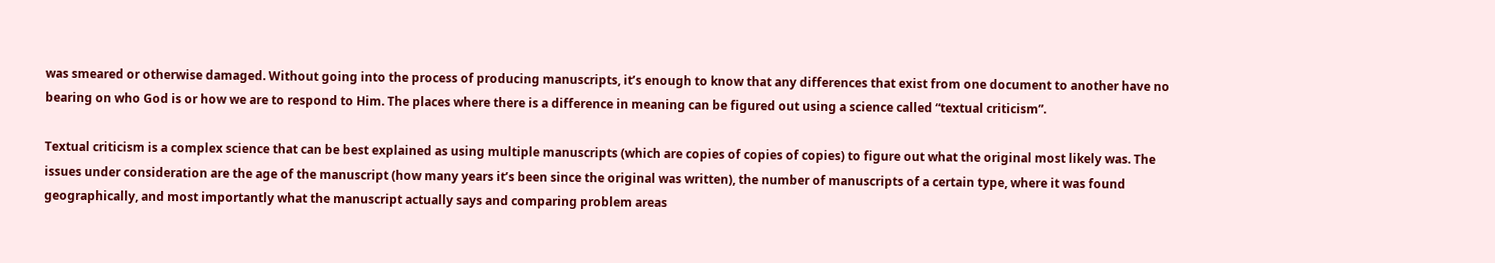was smeared or otherwise damaged. Without going into the process of producing manuscripts, it’s enough to know that any differences that exist from one document to another have no bearing on who God is or how we are to respond to Him. The places where there is a difference in meaning can be figured out using a science called “textual criticism”.

Textual criticism is a complex science that can be best explained as using multiple manuscripts (which are copies of copies of copies) to figure out what the original most likely was. The issues under consideration are the age of the manuscript (how many years it’s been since the original was written), the number of manuscripts of a certain type, where it was found geographically, and most importantly what the manuscript actually says and comparing problem areas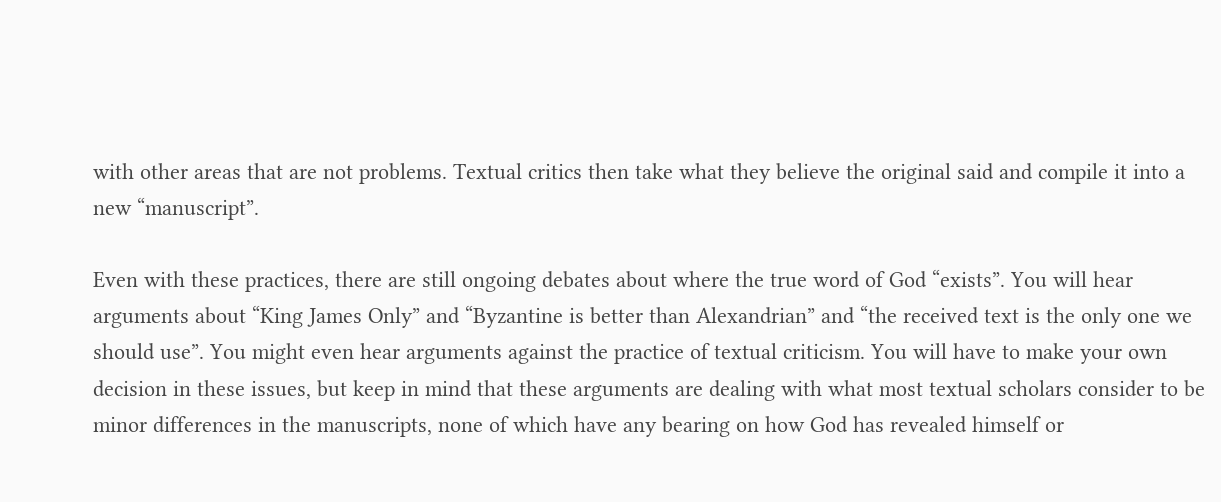with other areas that are not problems. Textual critics then take what they believe the original said and compile it into a new “manuscript”.

Even with these practices, there are still ongoing debates about where the true word of God “exists”. You will hear arguments about “King James Only” and “Byzantine is better than Alexandrian” and “the received text is the only one we should use”. You might even hear arguments against the practice of textual criticism. You will have to make your own decision in these issues, but keep in mind that these arguments are dealing with what most textual scholars consider to be minor differences in the manuscripts, none of which have any bearing on how God has revealed himself or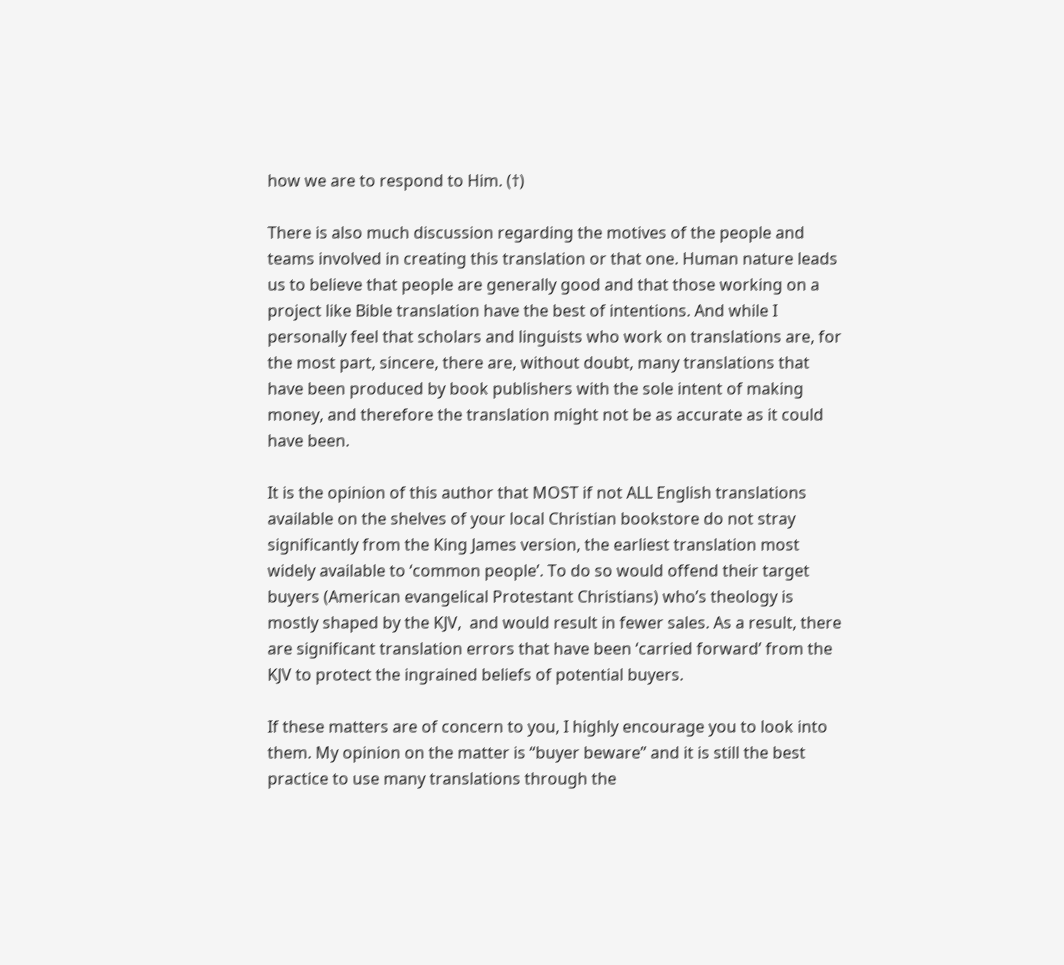how we are to respond to Him. (†)

There is also much discussion regarding the motives of the people and teams involved in creating this translation or that one. Human nature leads us to believe that people are generally good and that those working on a project like Bible translation have the best of intentions. And while I personally feel that scholars and linguists who work on translations are, for the most part, sincere, there are, without doubt, many translations that have been produced by book publishers with the sole intent of making money, and therefore the translation might not be as accurate as it could have been.

It is the opinion of this author that MOST if not ALL English translations available on the shelves of your local Christian bookstore do not stray significantly from the King James version, the earliest translation most widely available to ‘common people’. To do so would offend their target buyers (American evangelical Protestant Christians) who’s theology is mostly shaped by the KJV,  and would result in fewer sales. As a result, there are significant translation errors that have been ‘carried forward’ from the KJV to protect the ingrained beliefs of potential buyers.

If these matters are of concern to you, I highly encourage you to look into them. My opinion on the matter is “buyer beware” and it is still the best practice to use many translations through the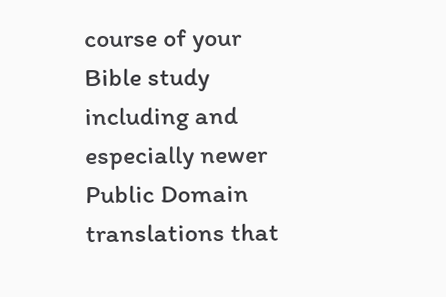course of your Bible study including and especially newer Public Domain translations that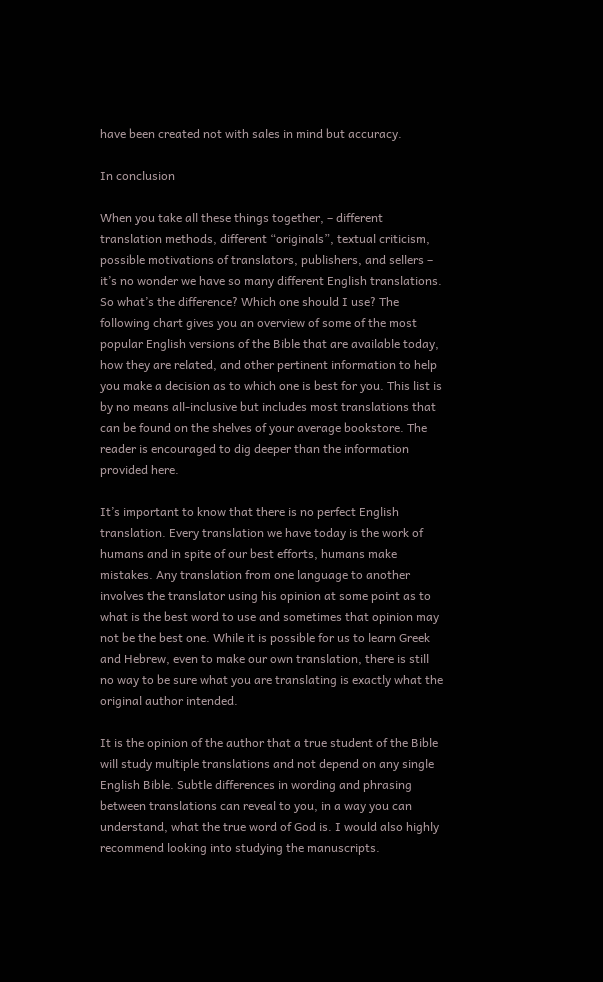have been created not with sales in mind but accuracy.

In conclusion

When you take all these things together, – different translation methods, different “originals”, textual criticism, possible motivations of translators, publishers, and sellers – it’s no wonder we have so many different English translations. So what’s the difference? Which one should I use? The following chart gives you an overview of some of the most popular English versions of the Bible that are available today, how they are related, and other pertinent information to help you make a decision as to which one is best for you. This list is by no means all-inclusive but includes most translations that can be found on the shelves of your average bookstore. The reader is encouraged to dig deeper than the information provided here.

It’s important to know that there is no perfect English translation. Every translation we have today is the work of humans and in spite of our best efforts, humans make mistakes. Any translation from one language to another involves the translator using his opinion at some point as to what is the best word to use and sometimes that opinion may not be the best one. While it is possible for us to learn Greek and Hebrew, even to make our own translation, there is still no way to be sure what you are translating is exactly what the original author intended.

It is the opinion of the author that a true student of the Bible will study multiple translations and not depend on any single English Bible. Subtle differences in wording and phrasing between translations can reveal to you, in a way you can understand, what the true word of God is. I would also highly recommend looking into studying the manuscripts.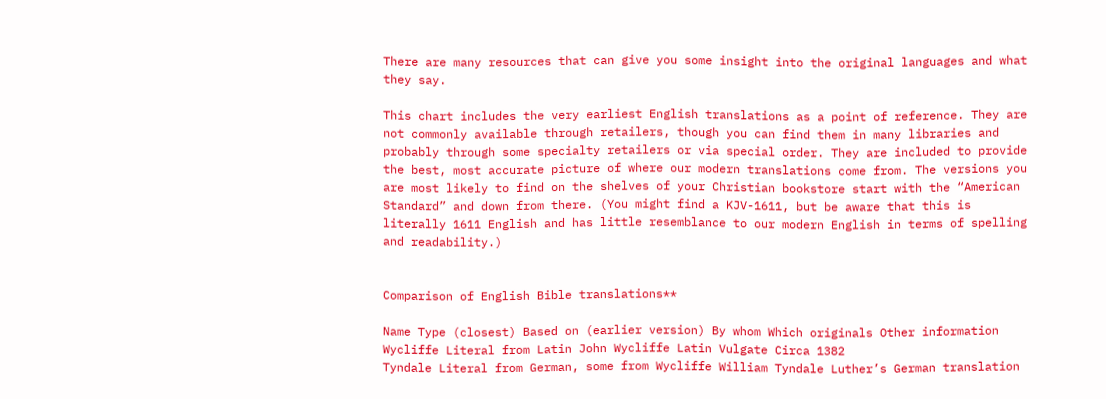There are many resources that can give you some insight into the original languages and what they say.

This chart includes the very earliest English translations as a point of reference. They are not commonly available through retailers, though you can find them in many libraries and probably through some specialty retailers or via special order. They are included to provide the best, most accurate picture of where our modern translations come from. The versions you are most likely to find on the shelves of your Christian bookstore start with the “American Standard” and down from there. (You might find a KJV-1611, but be aware that this is literally 1611 English and has little resemblance to our modern English in terms of spelling and readability.)


Comparison of English Bible translations**

Name Type (closest) Based on (earlier version) By whom Which originals Other information
Wycliffe Literal from Latin John Wycliffe Latin Vulgate Circa 1382
Tyndale Literal from German, some from Wycliffe William Tyndale Luther’s German translation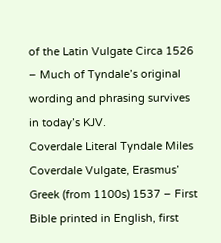of the Latin Vulgate Circa 1526 – Much of Tyndale’s original wording and phrasing survives in today’s KJV.
Coverdale Literal Tyndale Miles Coverdale Vulgate, Erasmus’ Greek (from 1100s) 1537 – First Bible printed in English, first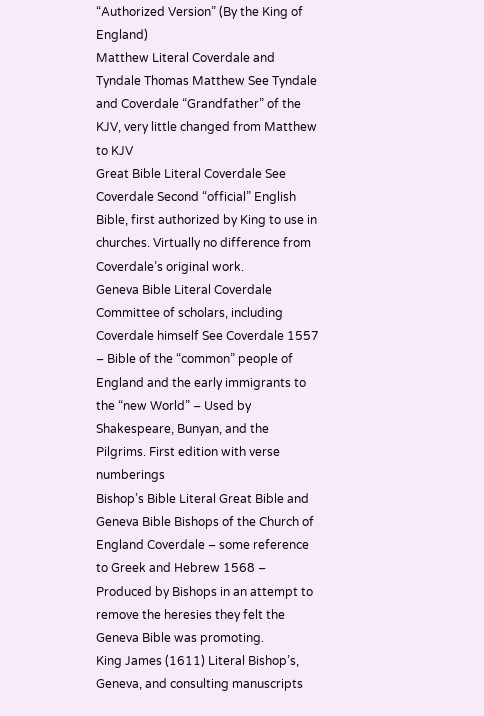“Authorized Version” (By the King of England)
Matthew Literal Coverdale and Tyndale Thomas Matthew See Tyndale and Coverdale “Grandfather” of the KJV, very little changed from Matthew to KJV
Great Bible Literal Coverdale See Coverdale Second “official” English Bible, first authorized by King to use in churches. Virtually no difference from Coverdale’s original work.
Geneva Bible Literal Coverdale Committee of scholars, including Coverdale himself See Coverdale 1557 – Bible of the “common” people of England and the early immigrants to the “new World” – Used by Shakespeare, Bunyan, and the Pilgrims. First edition with verse numberings
Bishop’s Bible Literal Great Bible and Geneva Bible Bishops of the Church of England Coverdale – some reference to Greek and Hebrew 1568 – Produced by Bishops in an attempt to remove the heresies they felt the Geneva Bible was promoting.
King James (1611) Literal Bishop’s, Geneva, and consulting manuscripts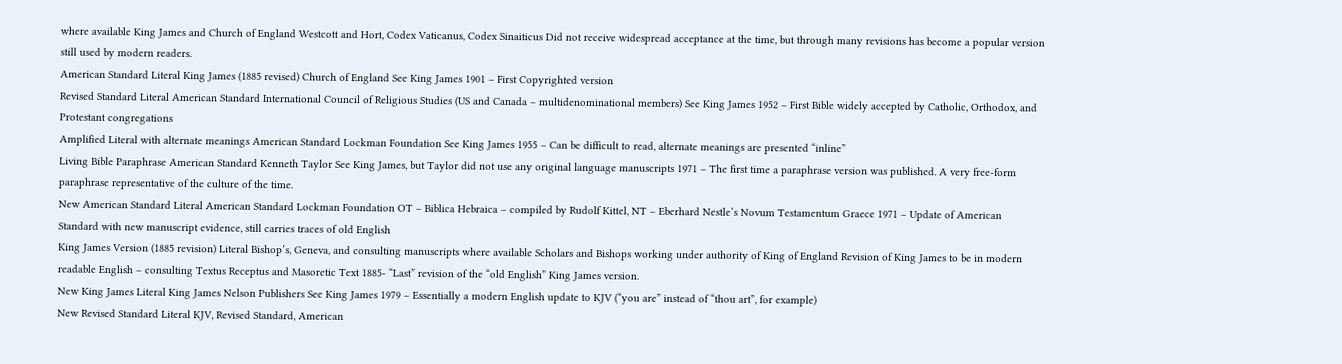where available King James and Church of England Westcott and Hort, Codex Vaticanus, Codex Sinaiticus Did not receive widespread acceptance at the time, but through many revisions has become a popular version still used by modern readers.
American Standard Literal King James (1885 revised) Church of England See King James 1901 – First Copyrighted version
Revised Standard Literal American Standard International Council of Religious Studies (US and Canada – multidenominational members) See King James 1952 – First Bible widely accepted by Catholic, Orthodox, and Protestant congregations
Amplified Literal with alternate meanings American Standard Lockman Foundation See King James 1955 – Can be difficult to read, alternate meanings are presented “inline”
Living Bible Paraphrase American Standard Kenneth Taylor See King James, but Taylor did not use any original language manuscripts 1971 – The first time a paraphrase version was published. A very free-form paraphrase representative of the culture of the time.
New American Standard Literal American Standard Lockman Foundation OT – Biblica Hebraica – compiled by Rudolf Kittel, NT – Eberhard Nestle’s Novum Testamentum Graece 1971 – Update of American Standard with new manuscript evidence, still carries traces of old English
King James Version (1885 revision) Literal Bishop’s, Geneva, and consulting manuscripts where available Scholars and Bishops working under authority of King of England Revision of King James to be in modern readable English – consulting Textus Receptus and Masoretic Text 1885- “Last” revision of the “old English” King James version.
New King James Literal King James Nelson Publishers See King James 1979 – Essentially a modern English update to KJV (“you are” instead of “thou art”, for example)
New Revised Standard Literal KJV, Revised Standard, American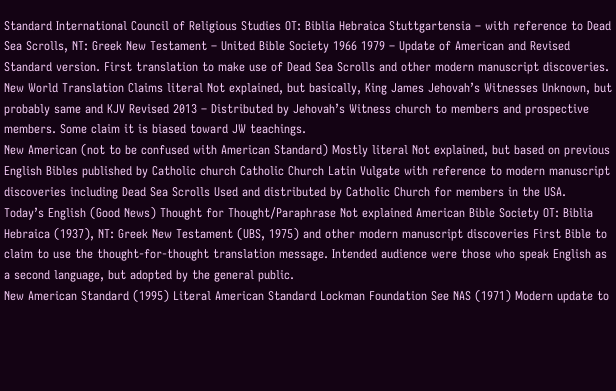Standard International Council of Religious Studies OT: Biblia Hebraica Stuttgartensia – with reference to Dead Sea Scrolls, NT: Greek New Testament – United Bible Society 1966 1979 – Update of American and Revised Standard version. First translation to make use of Dead Sea Scrolls and other modern manuscript discoveries.
New World Translation Claims literal Not explained, but basically, King James Jehovah’s Witnesses Unknown, but probably same and KJV Revised 2013 – Distributed by Jehovah’s Witness church to members and prospective members. Some claim it is biased toward JW teachings.
New American (not to be confused with American Standard) Mostly literal Not explained, but based on previous English Bibles published by Catholic church Catholic Church Latin Vulgate with reference to modern manuscript discoveries including Dead Sea Scrolls Used and distributed by Catholic Church for members in the USA.
Today’s English (Good News) Thought for Thought/Paraphrase Not explained American Bible Society OT: Biblia Hebraica (1937), NT: Greek New Testament (UBS, 1975) and other modern manuscript discoveries First Bible to claim to use the thought-for-thought translation message. Intended audience were those who speak English as a second language, but adopted by the general public.
New American Standard (1995) Literal American Standard Lockman Foundation See NAS (1971) Modern update to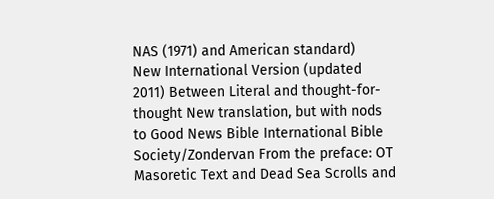NAS (1971) and American standard)
New International Version (updated 2011) Between Literal and thought-for-thought New translation, but with nods to Good News Bible International Bible Society/Zondervan From the preface: OT Masoretic Text and Dead Sea Scrolls and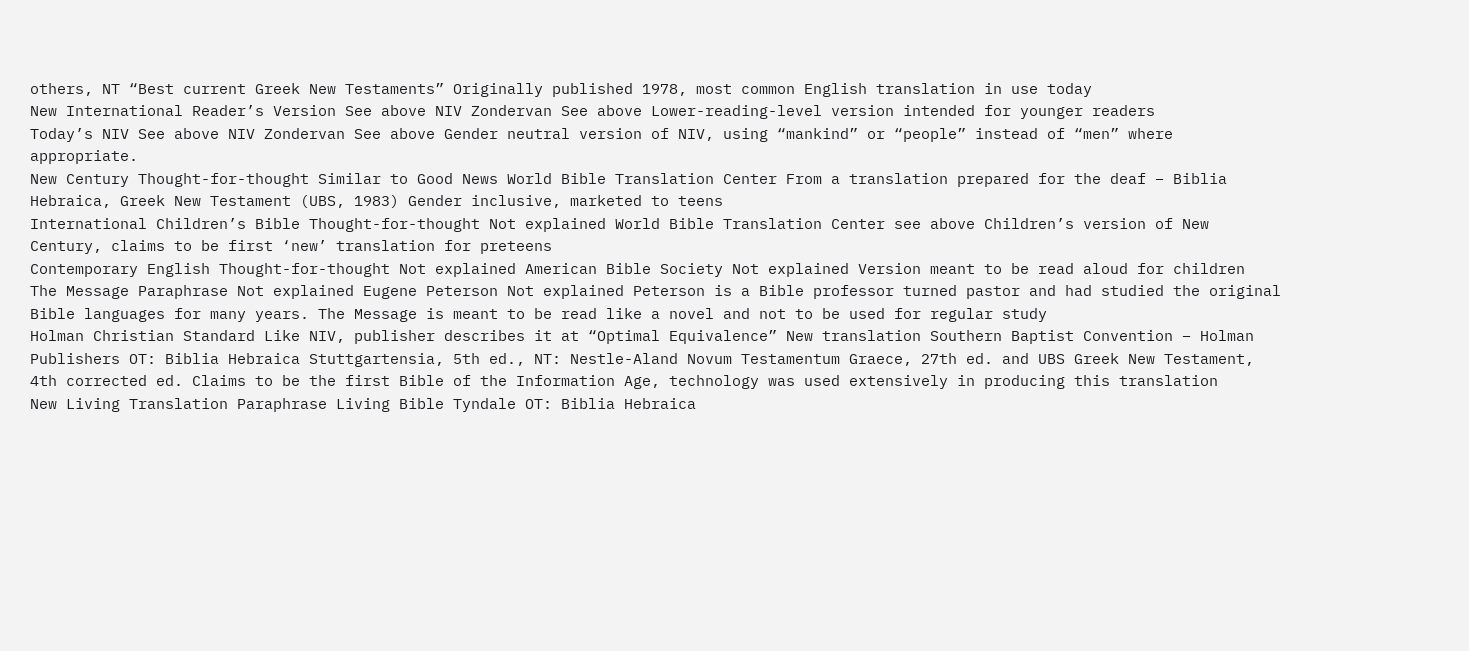others, NT “Best current Greek New Testaments” Originally published 1978, most common English translation in use today
New International Reader’s Version See above NIV Zondervan See above Lower-reading-level version intended for younger readers
Today’s NIV See above NIV Zondervan See above Gender neutral version of NIV, using “mankind” or “people” instead of “men” where appropriate.
New Century Thought-for-thought Similar to Good News World Bible Translation Center From a translation prepared for the deaf – Biblia Hebraica, Greek New Testament (UBS, 1983) Gender inclusive, marketed to teens
International Children’s Bible Thought-for-thought Not explained World Bible Translation Center see above Children’s version of New Century, claims to be first ‘new’ translation for preteens
Contemporary English Thought-for-thought Not explained American Bible Society Not explained Version meant to be read aloud for children
The Message Paraphrase Not explained Eugene Peterson Not explained Peterson is a Bible professor turned pastor and had studied the original Bible languages for many years. The Message is meant to be read like a novel and not to be used for regular study
Holman Christian Standard Like NIV, publisher describes it at “Optimal Equivalence” New translation Southern Baptist Convention – Holman Publishers OT: Biblia Hebraica Stuttgartensia, 5th ed., NT: Nestle-Aland Novum Testamentum Graece, 27th ed. and UBS Greek New Testament, 4th corrected ed. Claims to be the first Bible of the Information Age, technology was used extensively in producing this translation
New Living Translation Paraphrase Living Bible Tyndale OT: Biblia Hebraica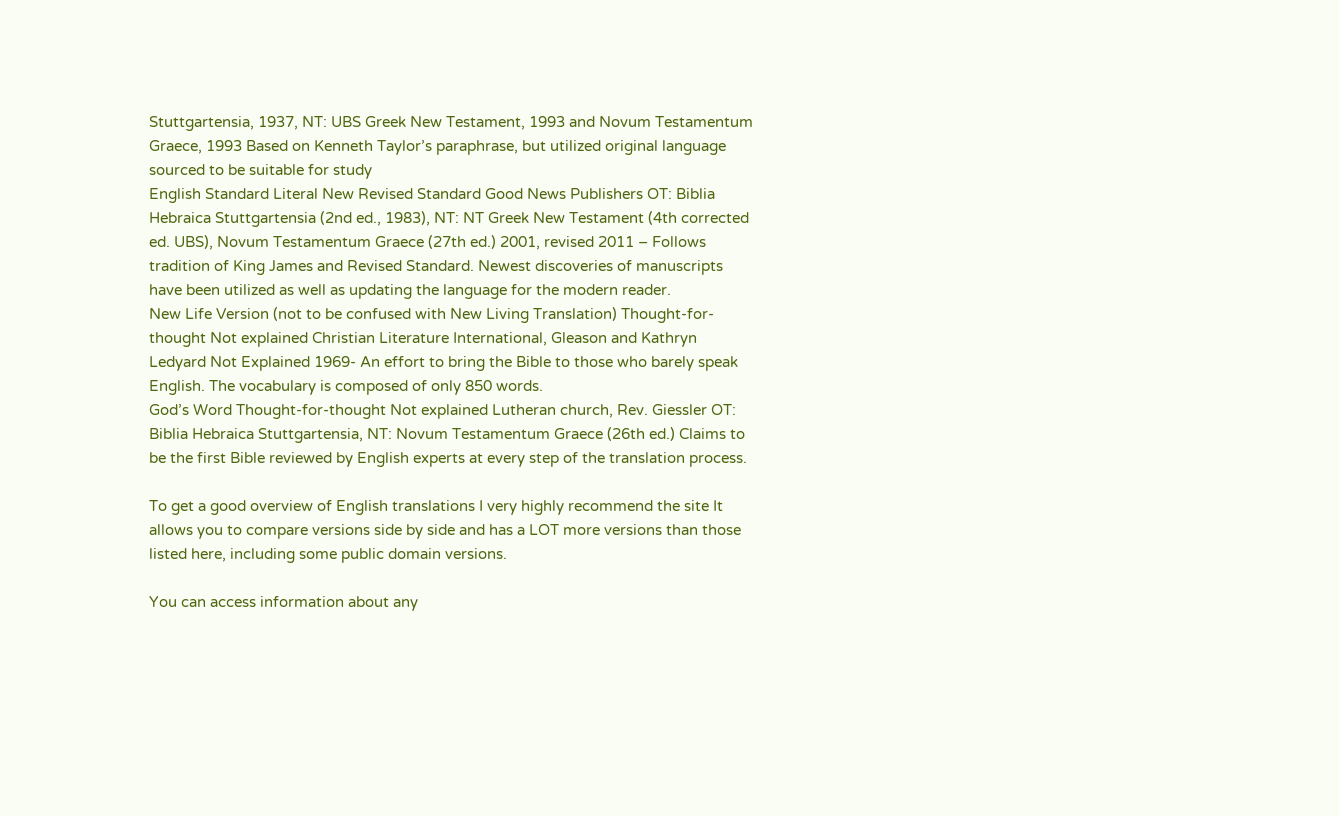Stuttgartensia, 1937, NT: UBS Greek New Testament, 1993 and Novum Testamentum Graece, 1993 Based on Kenneth Taylor’s paraphrase, but utilized original language sourced to be suitable for study
English Standard Literal New Revised Standard Good News Publishers OT: Biblia Hebraica Stuttgartensia (2nd ed., 1983), NT: NT Greek New Testament (4th corrected ed. UBS), Novum Testamentum Graece (27th ed.) 2001, revised 2011 – Follows tradition of King James and Revised Standard. Newest discoveries of manuscripts have been utilized as well as updating the language for the modern reader.
New Life Version (not to be confused with New Living Translation) Thought-for-thought Not explained Christian Literature International, Gleason and Kathryn Ledyard Not Explained 1969- An effort to bring the Bible to those who barely speak English. The vocabulary is composed of only 850 words.
God’s Word Thought-for-thought Not explained Lutheran church, Rev. Giessler OT: Biblia Hebraica Stuttgartensia, NT: Novum Testamentum Graece (26th ed.) Claims to be the first Bible reviewed by English experts at every step of the translation process.

To get a good overview of English translations I very highly recommend the site It allows you to compare versions side by side and has a LOT more versions than those listed here, including some public domain versions.

You can access information about any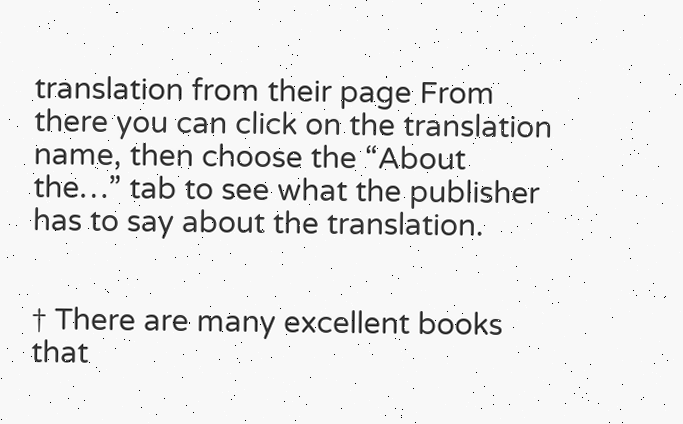translation from their page From there you can click on the translation name, then choose the “About the…” tab to see what the publisher has to say about the translation.


† There are many excellent books that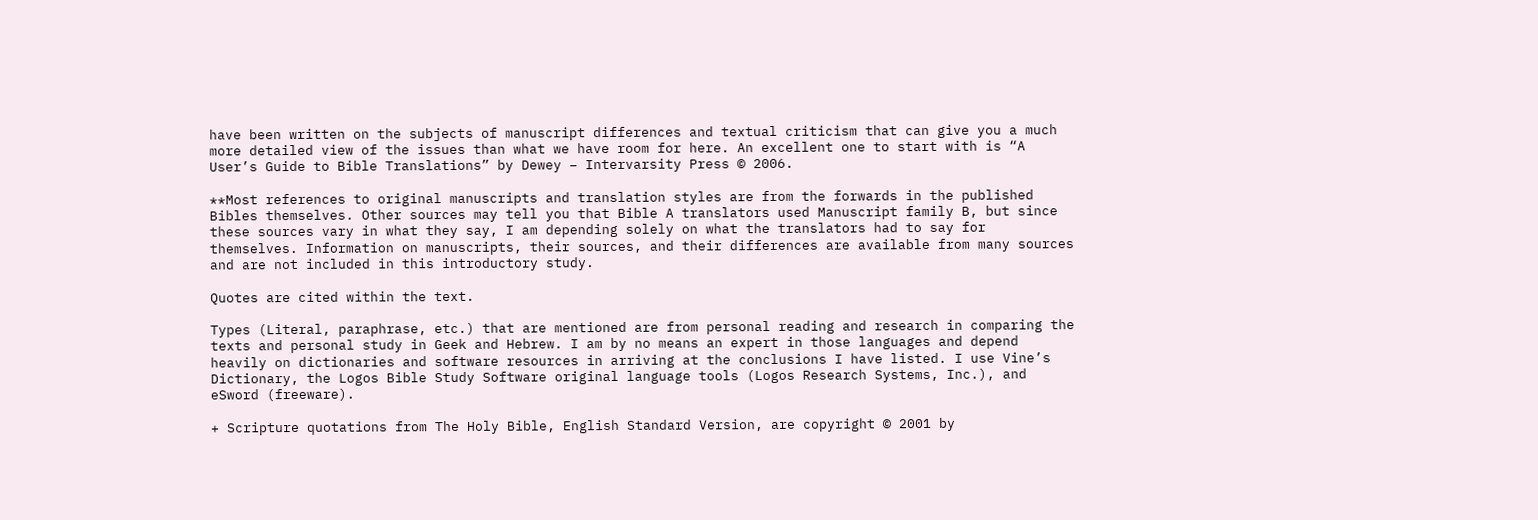have been written on the subjects of manuscript differences and textual criticism that can give you a much more detailed view of the issues than what we have room for here. An excellent one to start with is “A User’s Guide to Bible Translations” by Dewey – Intervarsity Press © 2006.

**Most references to original manuscripts and translation styles are from the forwards in the published Bibles themselves. Other sources may tell you that Bible A translators used Manuscript family B, but since these sources vary in what they say, I am depending solely on what the translators had to say for themselves. Information on manuscripts, their sources, and their differences are available from many sources and are not included in this introductory study.

Quotes are cited within the text.

Types (Literal, paraphrase, etc.) that are mentioned are from personal reading and research in comparing the texts and personal study in Geek and Hebrew. I am by no means an expert in those languages and depend heavily on dictionaries and software resources in arriving at the conclusions I have listed. I use Vine’s Dictionary, the Logos Bible Study Software original language tools (Logos Research Systems, Inc.), and eSword (freeware).

+ Scripture quotations from The Holy Bible, English Standard Version, are copyright © 2001 by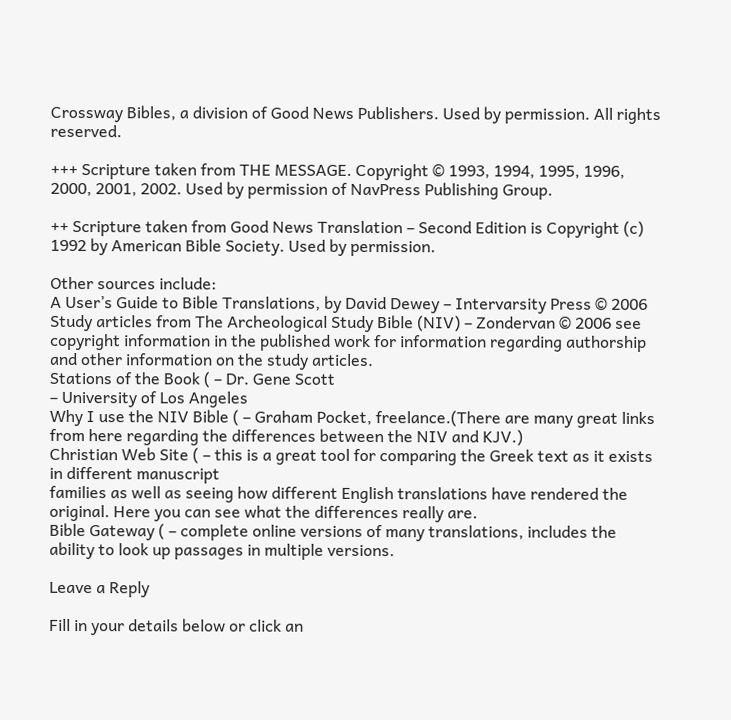Crossway Bibles, a division of Good News Publishers. Used by permission. All rights reserved.

+++ Scripture taken from THE MESSAGE. Copyright © 1993, 1994, 1995, 1996, 2000, 2001, 2002. Used by permission of NavPress Publishing Group.

++ Scripture taken from Good News Translation – Second Edition is Copyright (c) 1992 by American Bible Society. Used by permission.

Other sources include:
A User’s Guide to Bible Translations, by David Dewey – Intervarsity Press © 2006
Study articles from The Archeological Study Bible (NIV) – Zondervan © 2006 see copyright information in the published work for information regarding authorship and other information on the study articles.
Stations of the Book ( – Dr. Gene Scott
– University of Los Angeles
Why I use the NIV Bible ( – Graham Pocket, freelance.(There are many great links from here regarding the differences between the NIV and KJV.)
Christian Web Site ( – this is a great tool for comparing the Greek text as it exists in different manuscript
families as well as seeing how different English translations have rendered the original. Here you can see what the differences really are.
Bible Gateway ( – complete online versions of many translations, includes the ability to look up passages in multiple versions.

Leave a Reply

Fill in your details below or click an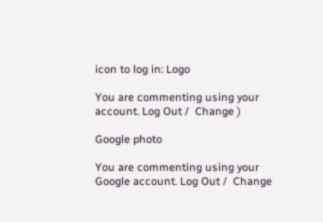icon to log in: Logo

You are commenting using your account. Log Out /  Change )

Google photo

You are commenting using your Google account. Log Out /  Change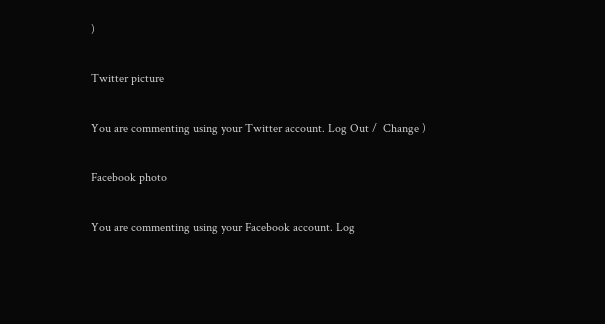)

Twitter picture

You are commenting using your Twitter account. Log Out /  Change )

Facebook photo

You are commenting using your Facebook account. Log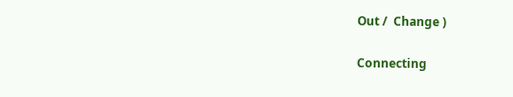Out /  Change )

Connecting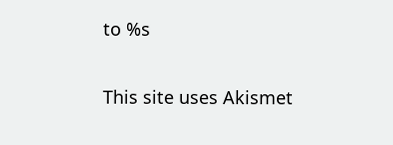to %s

This site uses Akismet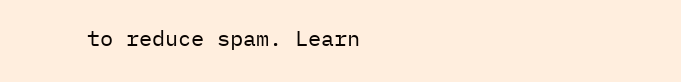to reduce spam. Learn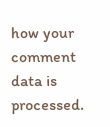how your comment data is processed.